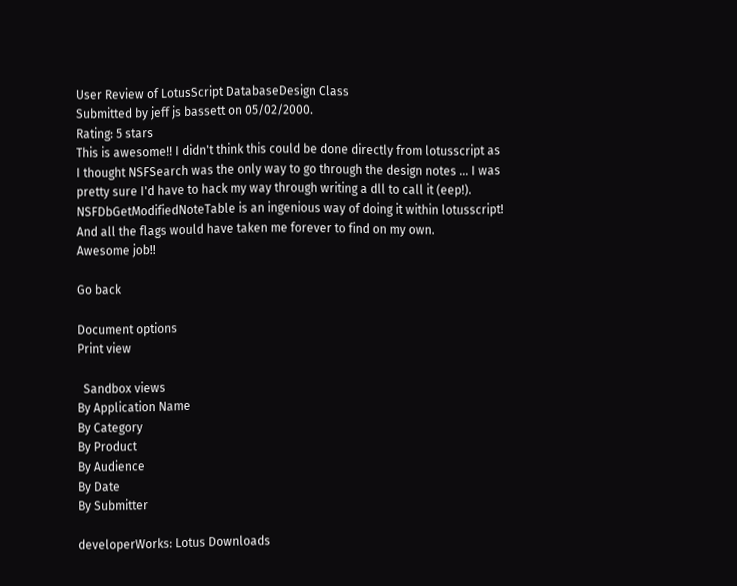User Review of LotusScript DatabaseDesign Class
Submitted by jeff js bassett on 05/02/2000.
Rating: 5 stars
This is awesome!! I didn't think this could be done directly from lotusscript as I thought NSFSearch was the only way to go through the design notes ... I was pretty sure I'd have to hack my way through writing a dll to call it (eep!). NSFDbGetModifiedNoteTable is an ingenious way of doing it within lotusscript! And all the flags would have taken me forever to find on my own.
Awesome job!!

Go back

Document options
Print view

  Sandbox views
By Application Name
By Category
By Product
By Audience
By Date
By Submitter

developerWorks: Lotus Downloads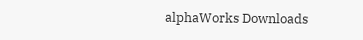alphaWorks Downloads